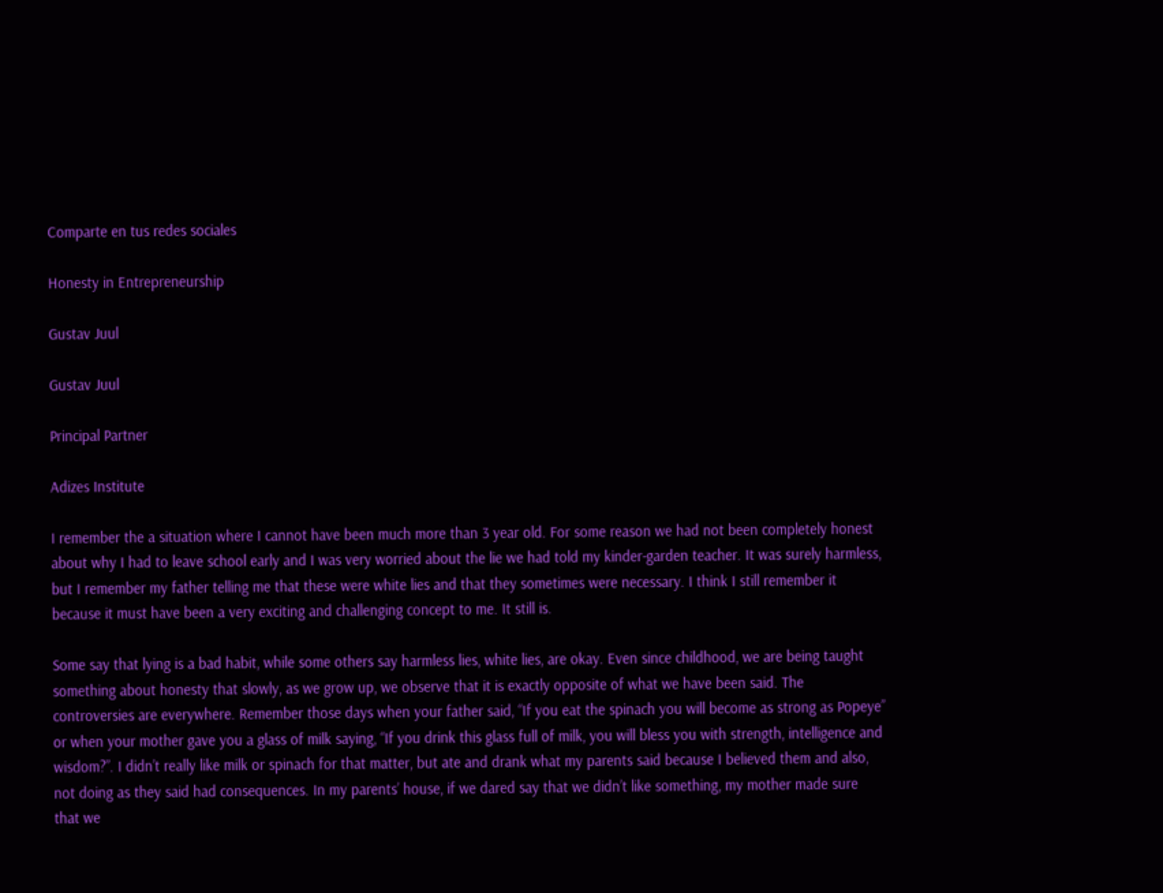Comparte en tus redes sociales

Honesty in Entrepreneurship

Gustav Juul

Gustav Juul

Principal Partner

Adizes Institute

I remember the a situation where I cannot have been much more than 3 year old. For some reason we had not been completely honest about why I had to leave school early and I was very worried about the lie we had told my kinder-garden teacher. It was surely harmless, but I remember my father telling me that these were white lies and that they sometimes were necessary. I think I still remember it because it must have been a very exciting and challenging concept to me. It still is.

Some say that lying is a bad habit, while some others say harmless lies, white lies, are okay. Even since childhood, we are being taught something about honesty that slowly, as we grow up, we observe that it is exactly opposite of what we have been said. The controversies are everywhere. Remember those days when your father said, “If you eat the spinach you will become as strong as Popeye” or when your mother gave you a glass of milk saying, “If you drink this glass full of milk, you will bless you with strength, intelligence and wisdom?”. I didn’t really like milk or spinach for that matter, but ate and drank what my parents said because I believed them and also, not doing as they said had consequences. In my parents’ house, if we dared say that we didn’t like something, my mother made sure that we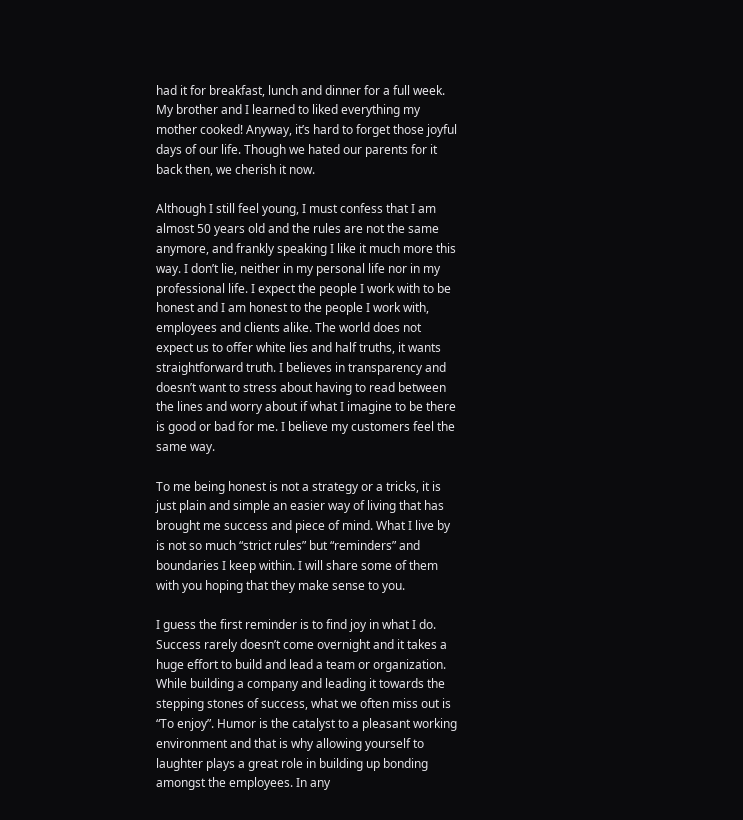had it for breakfast, lunch and dinner for a full week. My brother and I learned to liked everything my mother cooked! Anyway, it’s hard to forget those joyful days of our life. Though we hated our parents for it back then, we cherish it now.

Although I still feel young, I must confess that I am almost 50 years old and the rules are not the same anymore, and frankly speaking I like it much more this way. I don’t lie, neither in my personal life nor in my professional life. I expect the people I work with to be honest and I am honest to the people I work with, employees and clients alike. The world does not expect us to offer white lies and half truths, it wants straightforward truth. I believes in transparency and doesn’t want to stress about having to read between the lines and worry about if what I imagine to be there is good or bad for me. I believe my customers feel the same way.

To me being honest is not a strategy or a tricks, it is just plain and simple an easier way of living that has brought me success and piece of mind. What I live by is not so much “strict rules” but “reminders” and boundaries I keep within. I will share some of them with you hoping that they make sense to you.

I guess the first reminder is to find joy in what I do. Success rarely doesn’t come overnight and it takes a huge effort to build and lead a team or organization. While building a company and leading it towards the stepping stones of success, what we often miss out is “To enjoy”. Humor is the catalyst to a pleasant working environment and that is why allowing yourself to laughter plays a great role in building up bonding amongst the employees. In any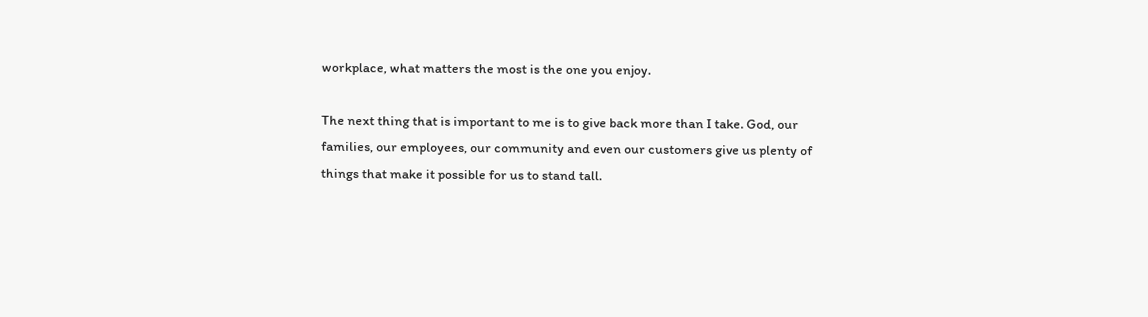workplace, what matters the most is the one you enjoy.

The next thing that is important to me is to give back more than I take. God, our families, our employees, our community and even our customers give us plenty of things that make it possible for us to stand tall.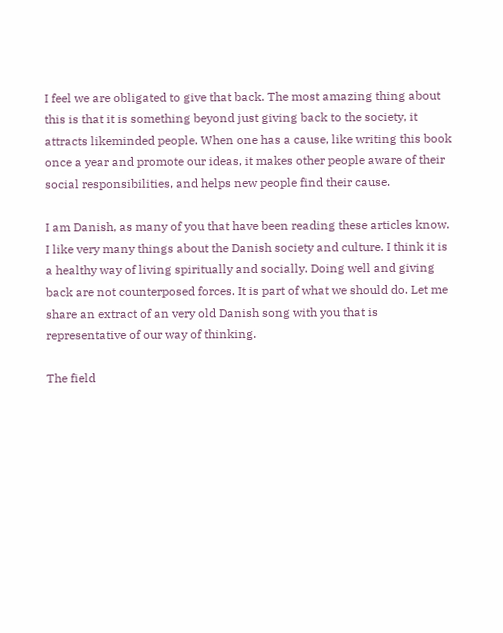I feel we are obligated to give that back. The most amazing thing about this is that it is something beyond just giving back to the society, it attracts likeminded people. When one has a cause, like writing this book once a year and promote our ideas, it makes other people aware of their social responsibilities, and helps new people find their cause.

I am Danish, as many of you that have been reading these articles know. I like very many things about the Danish society and culture. I think it is a healthy way of living spiritually and socially. Doing well and giving back are not counterposed forces. It is part of what we should do. Let me share an extract of an very old Danish song with you that is representative of our way of thinking.

The field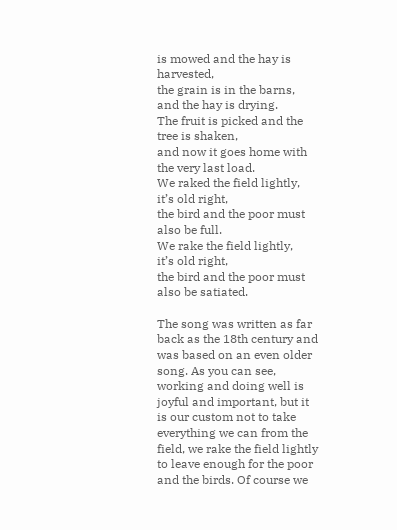is mowed and the hay is harvested,
the grain is in the barns, and the hay is drying.
The fruit is picked and the tree is shaken,
and now it goes home with the very last load.
We raked the field lightly, it’s old right,
the bird and the poor must also be full.
We rake the field lightly,
it’s old right,
the bird and the poor must also be satiated.

The song was written as far back as the 18th century and was based on an even older song. As you can see, working and doing well is joyful and important, but it is our custom not to take everything we can from the field, we rake the field lightly to leave enough for the poor and the birds. Of course we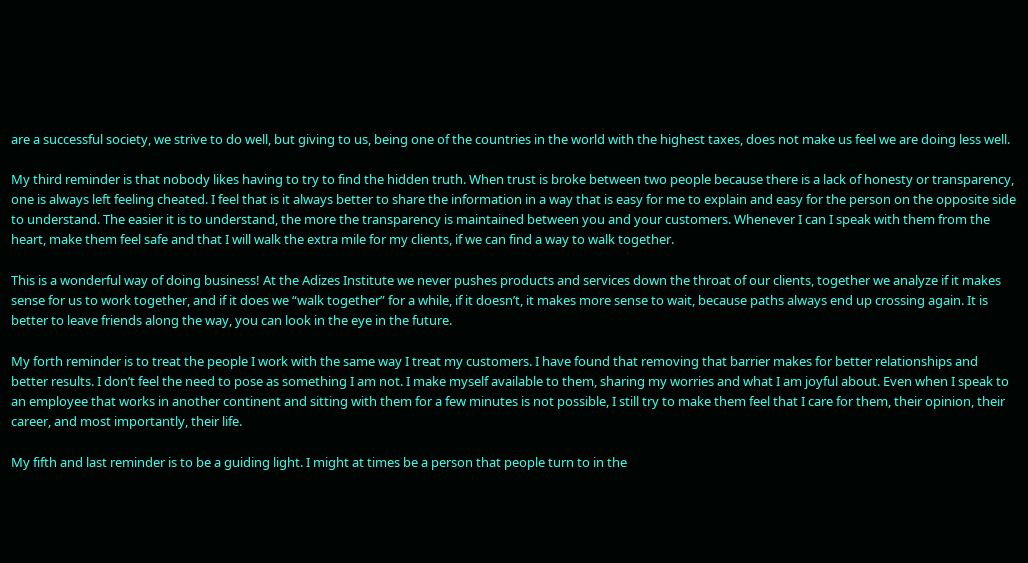are a successful society, we strive to do well, but giving to us, being one of the countries in the world with the highest taxes, does not make us feel we are doing less well.

My third reminder is that nobody likes having to try to find the hidden truth. When trust is broke between two people because there is a lack of honesty or transparency, one is always left feeling cheated. I feel that is it always better to share the information in a way that is easy for me to explain and easy for the person on the opposite side to understand. The easier it is to understand, the more the transparency is maintained between you and your customers. Whenever I can I speak with them from the heart, make them feel safe and that I will walk the extra mile for my clients, if we can find a way to walk together.

This is a wonderful way of doing business! At the Adizes Institute we never pushes products and services down the throat of our clients, together we analyze if it makes sense for us to work together, and if it does we “walk together” for a while, if it doesn’t, it makes more sense to wait, because paths always end up crossing again. It is better to leave friends along the way, you can look in the eye in the future.

My forth reminder is to treat the people I work with the same way I treat my customers. I have found that removing that barrier makes for better relationships and better results. I don’t feel the need to pose as something I am not. I make myself available to them, sharing my worries and what I am joyful about. Even when I speak to an employee that works in another continent and sitting with them for a few minutes is not possible, I still try to make them feel that I care for them, their opinion, their career, and most importantly, their life.

My fifth and last reminder is to be a guiding light. I might at times be a person that people turn to in the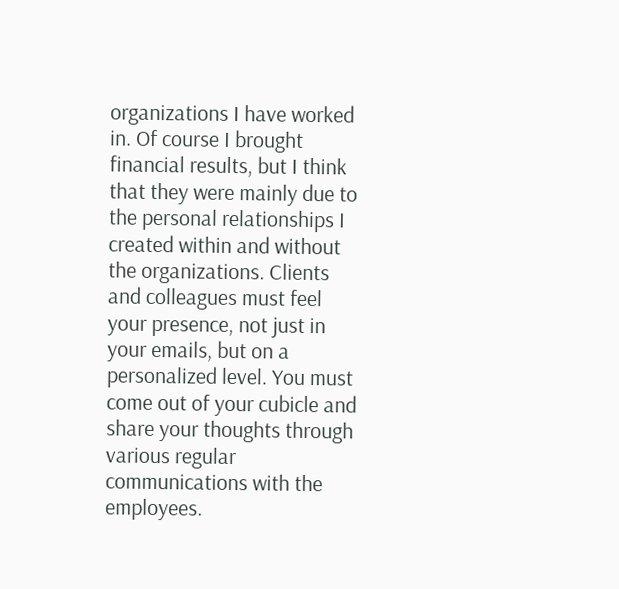organizations I have worked in. Of course I brought financial results, but I think that they were mainly due to the personal relationships I created within and without the organizations. Clients and colleagues must feel your presence, not just in your emails, but on a personalized level. You must come out of your cubicle and share your thoughts through various regular communications with the employees.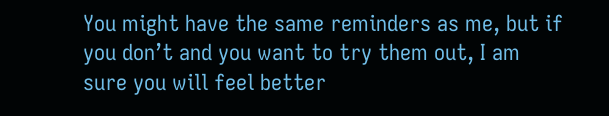You might have the same reminders as me, but if you don’t and you want to try them out, I am sure you will feel better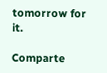tomorrow for it.

Comparte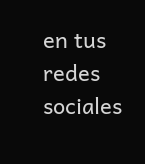en tus redes sociales